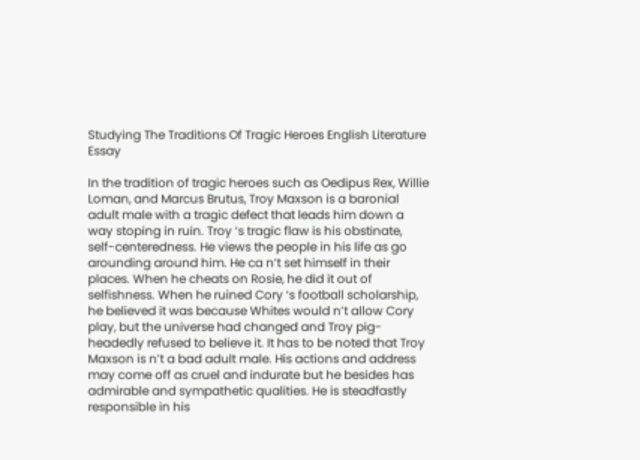Studying The Traditions Of Tragic Heroes English Literature Essay

In the tradition of tragic heroes such as Oedipus Rex, Willie Loman, and Marcus Brutus, Troy Maxson is a baronial adult male with a tragic defect that leads him down a way stoping in ruin. Troy ‘s tragic flaw is his obstinate, self-centeredness. He views the people in his life as go arounding around him. He ca n’t set himself in their places. When he cheats on Rosie, he did it out of selfishness. When he ruined Cory ‘s football scholarship, he believed it was because Whites would n’t allow Cory play, but the universe had changed and Troy pig-headedly refused to believe it. It has to be noted that Troy Maxson is n’t a bad adult male. His actions and address may come off as cruel and indurate but he besides has admirable and sympathetic qualities. He is steadfastly responsible in his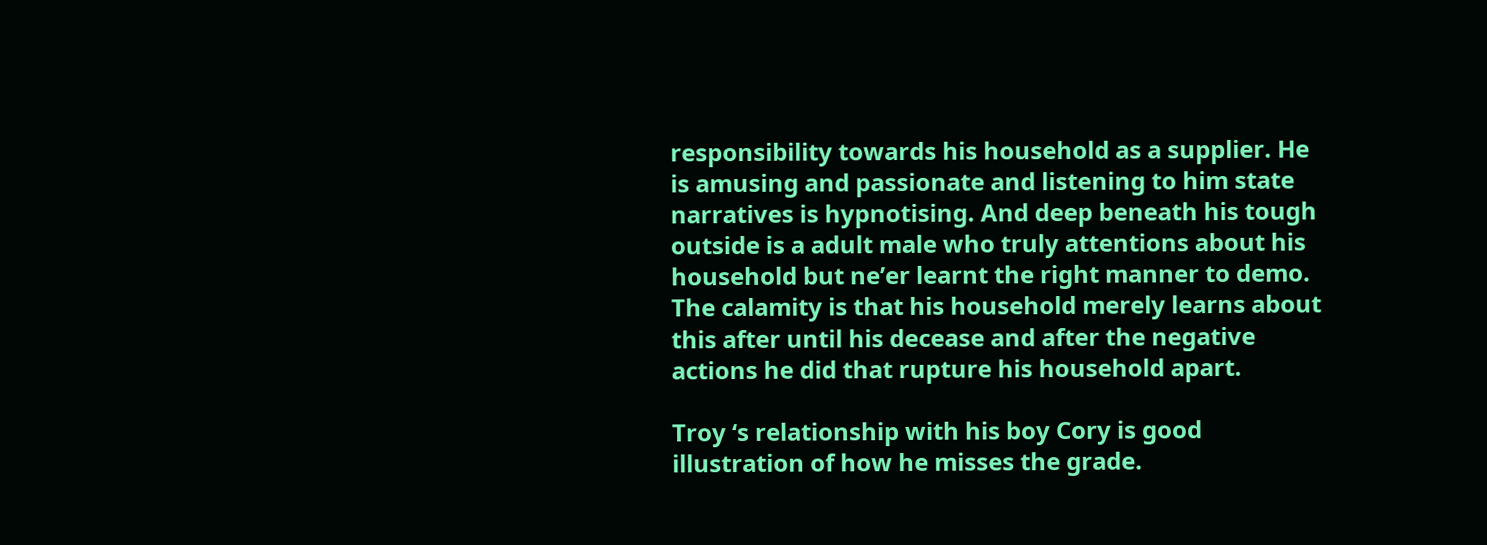responsibility towards his household as a supplier. He is amusing and passionate and listening to him state narratives is hypnotising. And deep beneath his tough outside is a adult male who truly attentions about his household but ne’er learnt the right manner to demo. The calamity is that his household merely learns about this after until his decease and after the negative actions he did that rupture his household apart.

Troy ‘s relationship with his boy Cory is good illustration of how he misses the grade.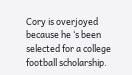Cory is overjoyed because he ‘s been selected for a college football scholarship.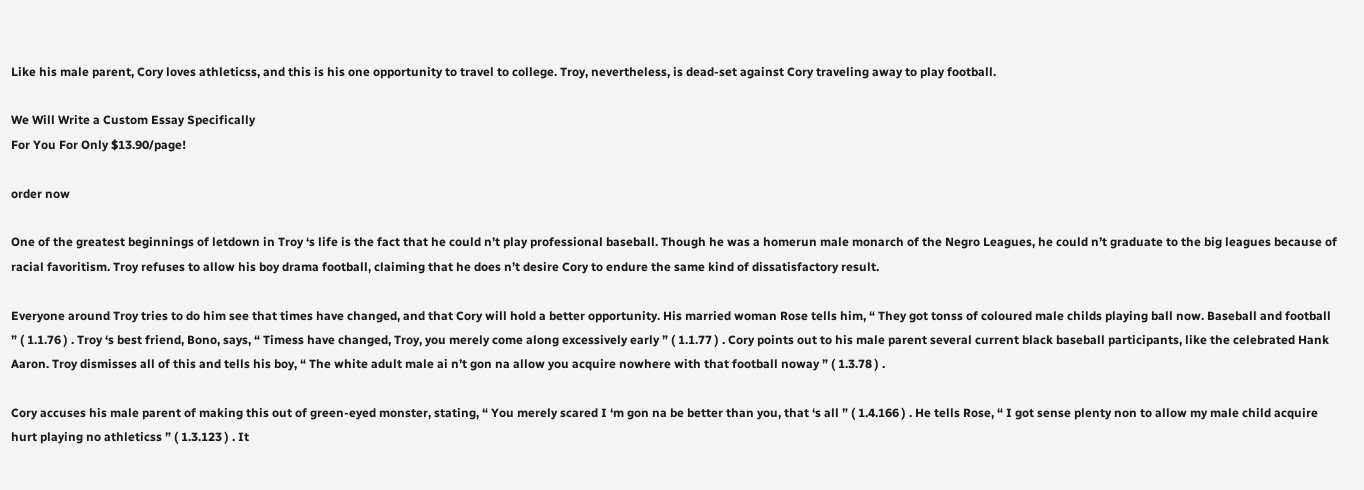Like his male parent, Cory loves athleticss, and this is his one opportunity to travel to college. Troy, nevertheless, is dead-set against Cory traveling away to play football.

We Will Write a Custom Essay Specifically
For You For Only $13.90/page!

order now

One of the greatest beginnings of letdown in Troy ‘s life is the fact that he could n’t play professional baseball. Though he was a homerun male monarch of the Negro Leagues, he could n’t graduate to the big leagues because of racial favoritism. Troy refuses to allow his boy drama football, claiming that he does n’t desire Cory to endure the same kind of dissatisfactory result.

Everyone around Troy tries to do him see that times have changed, and that Cory will hold a better opportunity. His married woman Rose tells him, “ They got tonss of coloured male childs playing ball now. Baseball and football ” ( 1.1.76 ) . Troy ‘s best friend, Bono, says, “ Timess have changed, Troy, you merely come along excessively early ” ( 1.1.77 ) . Cory points out to his male parent several current black baseball participants, like the celebrated Hank Aaron. Troy dismisses all of this and tells his boy, “ The white adult male ai n’t gon na allow you acquire nowhere with that football noway ” ( 1.3.78 ) .

Cory accuses his male parent of making this out of green-eyed monster, stating, “ You merely scared I ‘m gon na be better than you, that ‘s all ” ( 1.4.166 ) . He tells Rose, “ I got sense plenty non to allow my male child acquire hurt playing no athleticss ” ( 1.3.123 ) . It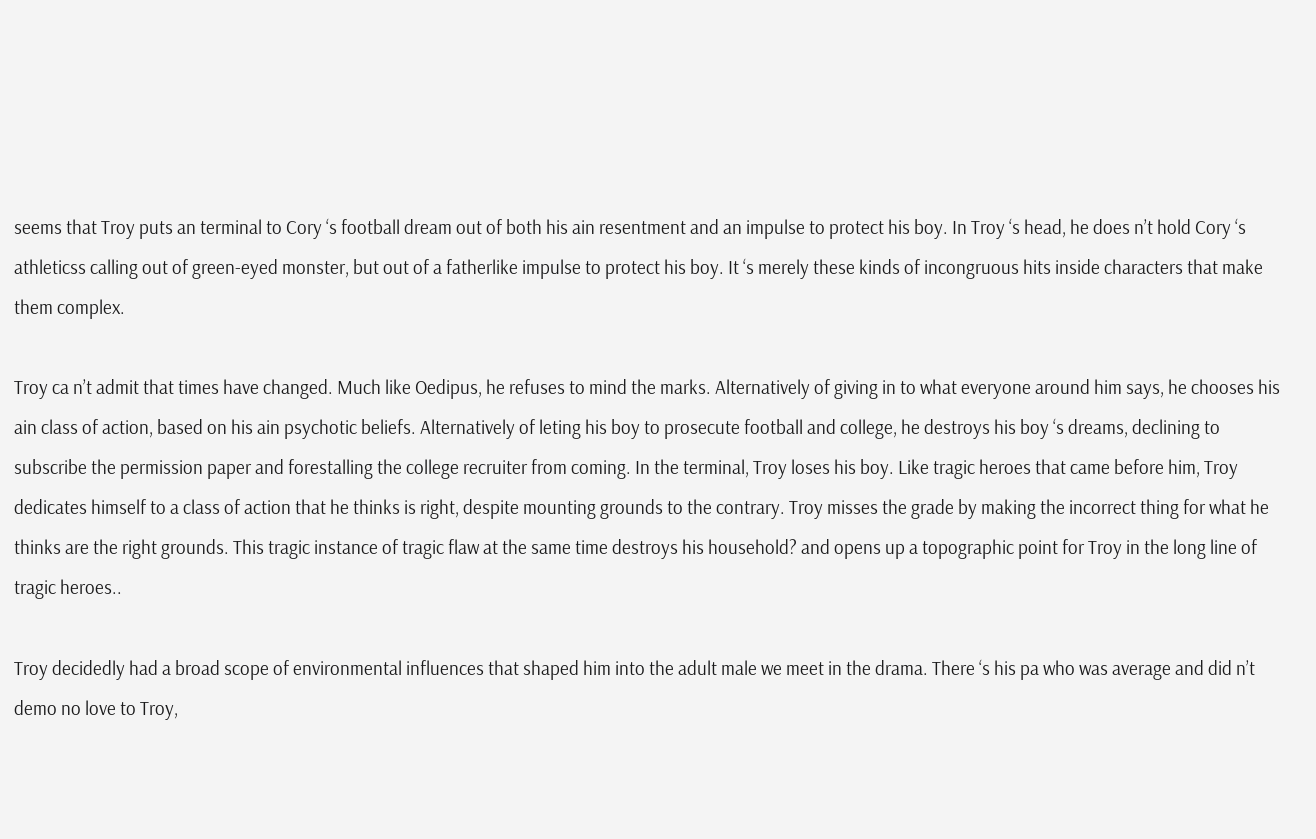seems that Troy puts an terminal to Cory ‘s football dream out of both his ain resentment and an impulse to protect his boy. In Troy ‘s head, he does n’t hold Cory ‘s athleticss calling out of green-eyed monster, but out of a fatherlike impulse to protect his boy. It ‘s merely these kinds of incongruous hits inside characters that make them complex.

Troy ca n’t admit that times have changed. Much like Oedipus, he refuses to mind the marks. Alternatively of giving in to what everyone around him says, he chooses his ain class of action, based on his ain psychotic beliefs. Alternatively of leting his boy to prosecute football and college, he destroys his boy ‘s dreams, declining to subscribe the permission paper and forestalling the college recruiter from coming. In the terminal, Troy loses his boy. Like tragic heroes that came before him, Troy dedicates himself to a class of action that he thinks is right, despite mounting grounds to the contrary. Troy misses the grade by making the incorrect thing for what he thinks are the right grounds. This tragic instance of tragic flaw at the same time destroys his household? and opens up a topographic point for Troy in the long line of tragic heroes..

Troy decidedly had a broad scope of environmental influences that shaped him into the adult male we meet in the drama. There ‘s his pa who was average and did n’t demo no love to Troy,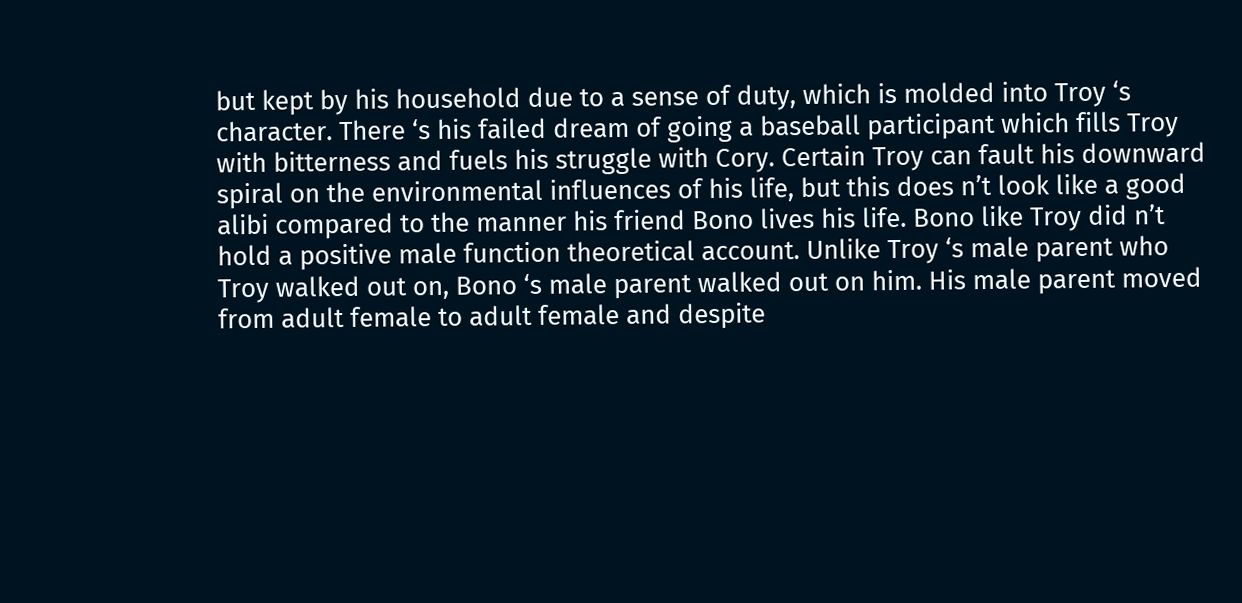but kept by his household due to a sense of duty, which is molded into Troy ‘s character. There ‘s his failed dream of going a baseball participant which fills Troy with bitterness and fuels his struggle with Cory. Certain Troy can fault his downward spiral on the environmental influences of his life, but this does n’t look like a good alibi compared to the manner his friend Bono lives his life. Bono like Troy did n’t hold a positive male function theoretical account. Unlike Troy ‘s male parent who Troy walked out on, Bono ‘s male parent walked out on him. His male parent moved from adult female to adult female and despite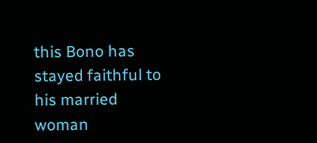this Bono has stayed faithful to his married woman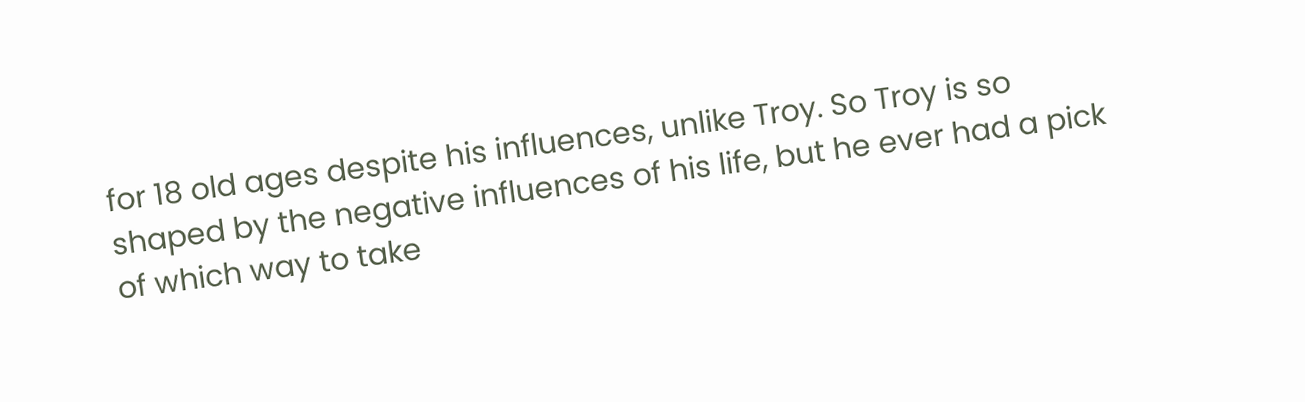for 18 old ages despite his influences, unlike Troy. So Troy is so shaped by the negative influences of his life, but he ever had a pick of which way to take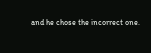and he chose the incorrect one.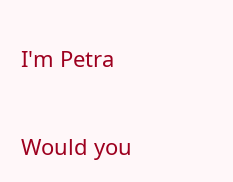I'm Petra

Would you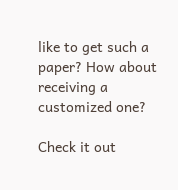like to get such a paper? How about receiving a customized one?

Check it out